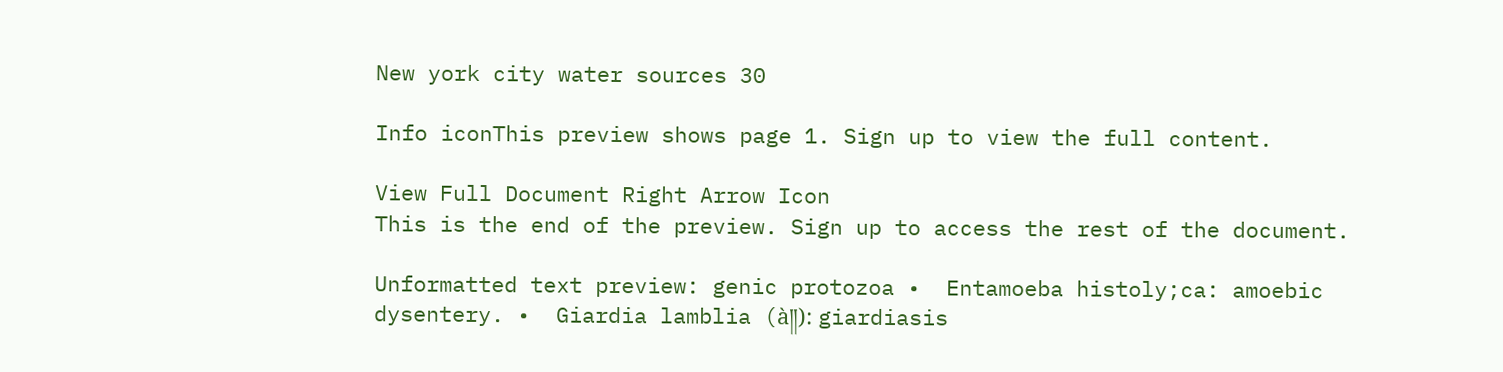New york city water sources 30

Info iconThis preview shows page 1. Sign up to view the full content.

View Full Document Right Arrow Icon
This is the end of the preview. Sign up to access the rest of the document.

Unformatted text preview: genic protozoa •  Entamoeba histoly;ca: amoebic dysentery. •  Giardia lamblia (à༎): giardiasis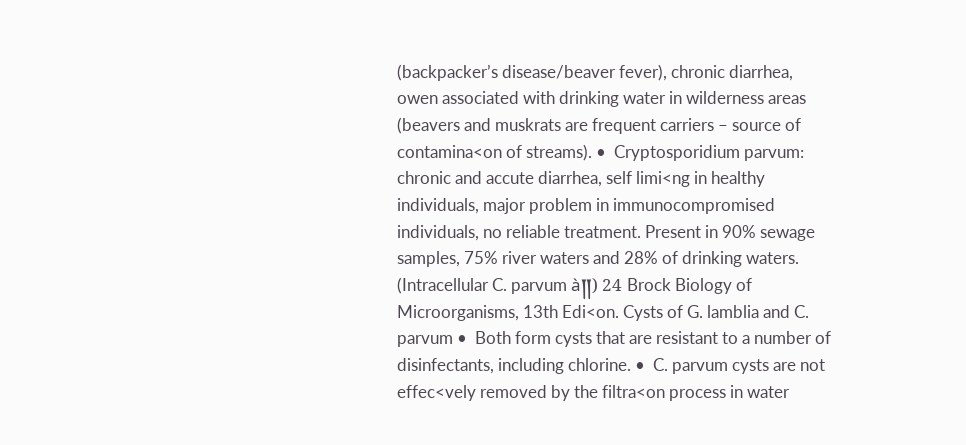(backpacker’s disease/beaver fever), chronic diarrhea, owen associated with drinking water in wilderness areas (beavers and muskrats are frequent carriers – source of contamina<on of streams). •  Cryptosporidium parvum: chronic and accute diarrhea, self limi<ng in healthy individuals, major problem in immunocompromised individuals, no reliable treatment. Present in 90% sewage samples, 75% river waters and 28% of drinking waters. (Intracellular C. parvum à༎) 24 Brock Biology of Microorganisms, 13th Edi<on. Cysts of G. lamblia and C. parvum •  Both form cysts that are resistant to a number of disinfectants, including chlorine. •  C. parvum cysts are not effec<vely removed by the filtra<on process in water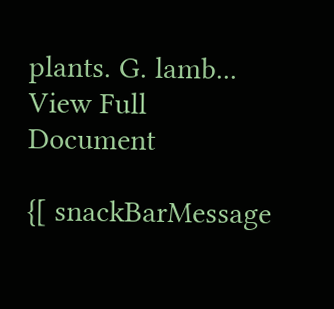plants. G. lamb...
View Full Document

{[ snackBarMessage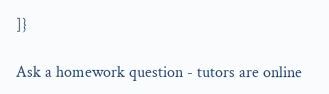]}

Ask a homework question - tutors are online